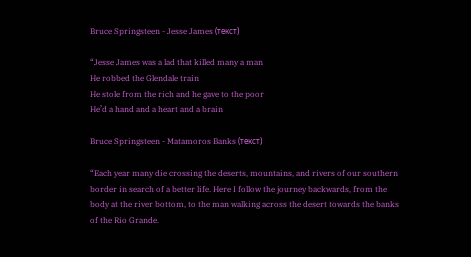Bruce Springsteen - Jesse James (текст)

“Jesse James was a lad that killed many a man
He robbed the Glendale train
He stole from the rich and he gave to the poor
He’d a hand and a heart and a brain

Bruce Springsteen - Matamoros Banks (текст)

“Each year many die crossing the deserts, mountains, and rivers of our southern border in search of a better life. Here I follow the journey backwards, from the body at the river bottom, to the man walking across the desert towards the banks of the Rio Grande.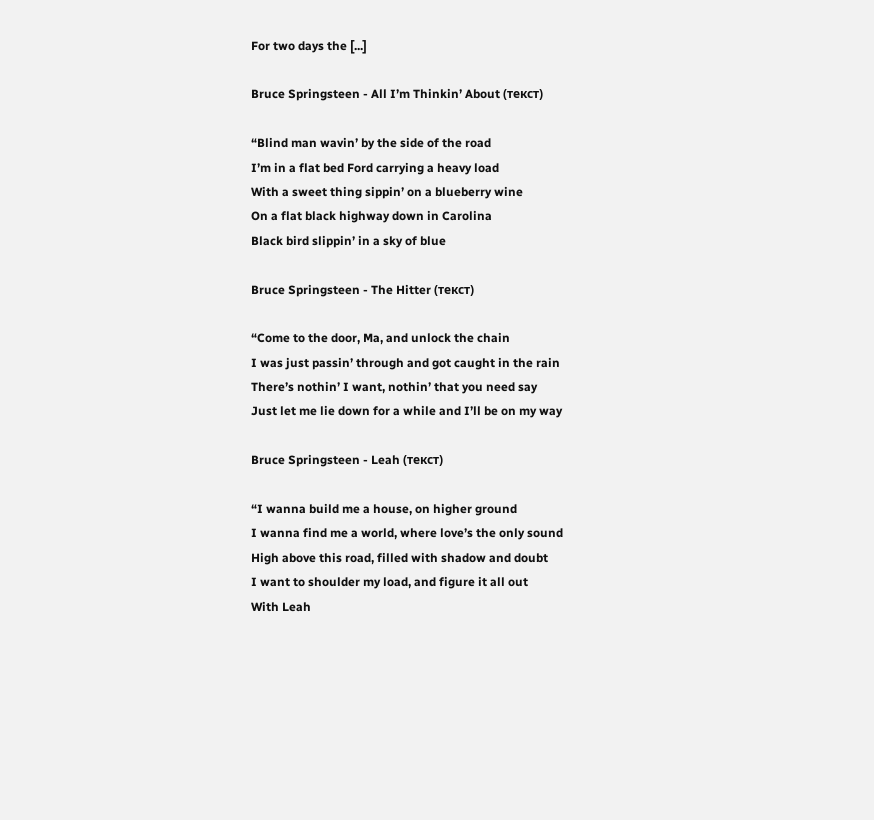For two days the [...]

Bruce Springsteen - All I’m Thinkin’ About (текст)

“Blind man wavin’ by the side of the road
I’m in a flat bed Ford carrying a heavy load
With a sweet thing sippin’ on a blueberry wine
On a flat black highway down in Carolina
Black bird slippin’ in a sky of blue

Bruce Springsteen - The Hitter (текст)

“Come to the door, Ma, and unlock the chain
I was just passin’ through and got caught in the rain
There’s nothin’ I want, nothin’ that you need say
Just let me lie down for a while and I’ll be on my way

Bruce Springsteen - Leah (текст)

“I wanna build me a house, on higher ground
I wanna find me a world, where love’s the only sound
High above this road, filled with shadow and doubt
I want to shoulder my load, and figure it all out
With Leah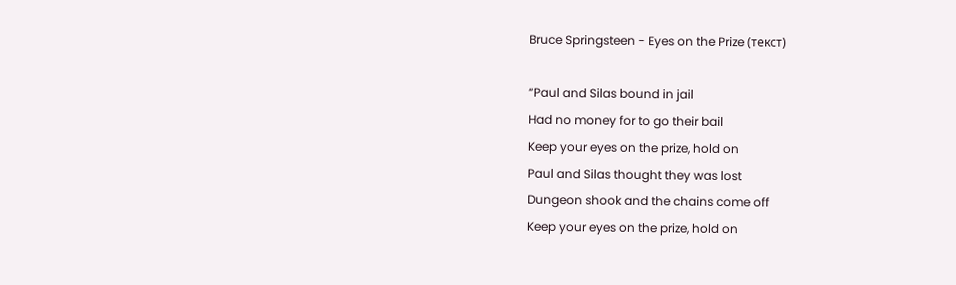Bruce Springsteen - Eyes on the Prize (текст)

“Paul and Silas bound in jail
Had no money for to go their bail
Keep your eyes on the prize, hold on
Paul and Silas thought they was lost
Dungeon shook and the chains come off
Keep your eyes on the prize, hold on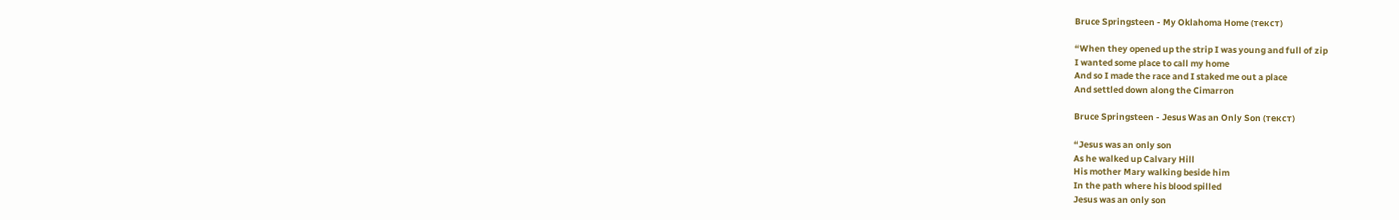Bruce Springsteen - My Oklahoma Home (текст)

“When they opened up the strip I was young and full of zip
I wanted some place to call my home
And so I made the race and I staked me out a place
And settled down along the Cimarron

Bruce Springsteen - Jesus Was an Only Son (текст)

“Jesus was an only son
As he walked up Calvary Hill
His mother Mary walking beside him
In the path where his blood spilled
Jesus was an only son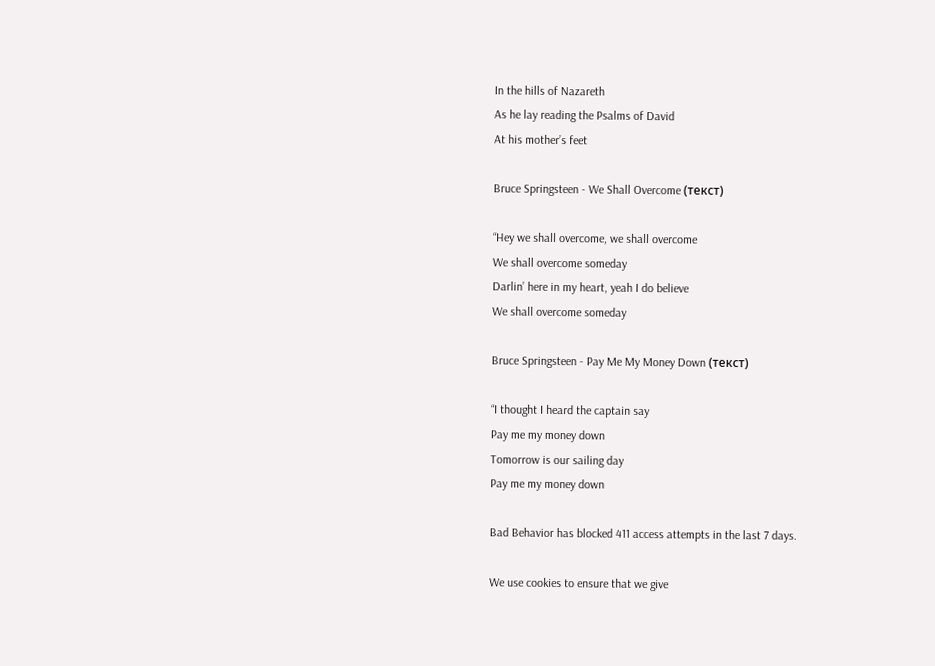In the hills of Nazareth
As he lay reading the Psalms of David
At his mother’s feet

Bruce Springsteen - We Shall Overcome (текст)

“Hey we shall overcome, we shall overcome
We shall overcome someday
Darlin’ here in my heart, yeah I do believe
We shall overcome someday

Bruce Springsteen - Pay Me My Money Down (текст)

“I thought I heard the captain say
Pay me my money down
Tomorrow is our sailing day
Pay me my money down

Bad Behavior has blocked 411 access attempts in the last 7 days.

We use cookies to ensure that we give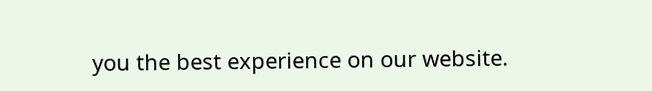you the best experience on our website.